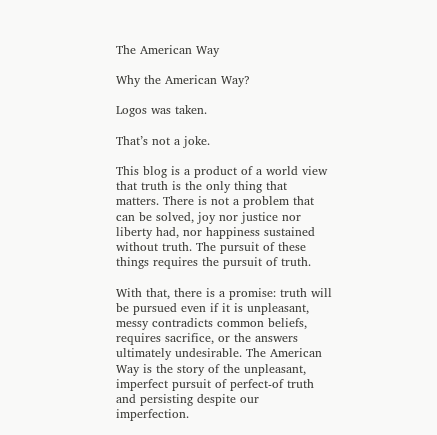The American Way

Why the American Way?

Logos was taken.

That’s not a joke.

This blog is a product of a world view that truth is the only thing that matters. There is not a problem that can be solved, joy nor justice nor liberty had, nor happiness sustained without truth. The pursuit of these things requires the pursuit of truth.

With that, there is a promise: truth will be pursued even if it is unpleasant, messy contradicts common beliefs, requires sacrifice, or the answers ultimately undesirable. The American Way is the story of the unpleasant, imperfect pursuit of perfect-of truth and persisting despite our imperfection.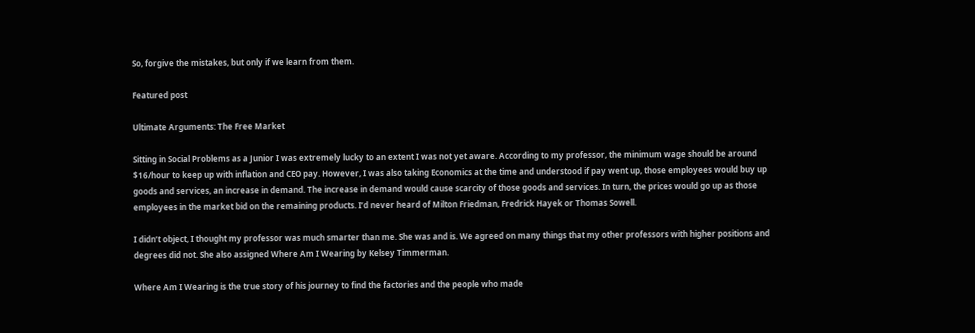So, forgive the mistakes, but only if we learn from them.

Featured post

Ultimate Arguments: The Free Market

Sitting in Social Problems as a Junior I was extremely lucky to an extent I was not yet aware. According to my professor, the minimum wage should be around $16/hour to keep up with inflation and CEO pay. However, I was also taking Economics at the time and understood if pay went up, those employees would buy up goods and services, an increase in demand. The increase in demand would cause scarcity of those goods and services. In turn, the prices would go up as those employees in the market bid on the remaining products. I’d never heard of Milton Friedman, Fredrick Hayek or Thomas Sowell.

I didn’t object, I thought my professor was much smarter than me. She was and is. We agreed on many things that my other professors with higher positions and degrees did not. She also assigned Where Am I Wearing by Kelsey Timmerman.

Where Am I Wearing is the true story of his journey to find the factories and the people who made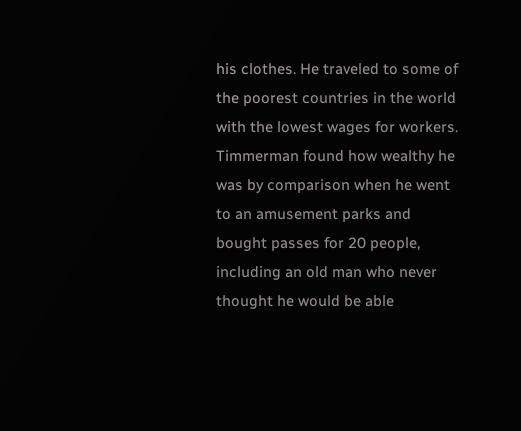his clothes. He traveled to some of the poorest countries in the world with the lowest wages for workers. Timmerman found how wealthy he was by comparison when he went to an amusement parks and bought passes for 20 people, including an old man who never thought he would be able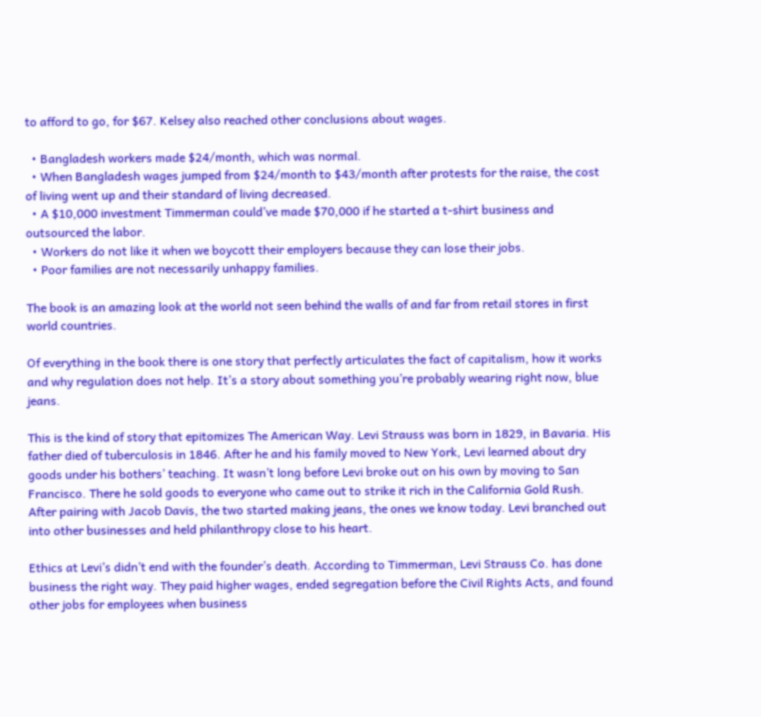to afford to go, for $67. Kelsey also reached other conclusions about wages.

  • Bangladesh workers made $24/month, which was normal.
  • When Bangladesh wages jumped from $24/month to $43/month after protests for the raise, the cost of living went up and their standard of living decreased.
  • A $10,000 investment Timmerman could’ve made $70,000 if he started a t-shirt business and outsourced the labor.
  • Workers do not like it when we boycott their employers because they can lose their jobs.
  • Poor families are not necessarily unhappy families.

The book is an amazing look at the world not seen behind the walls of and far from retail stores in first world countries.

Of everything in the book there is one story that perfectly articulates the fact of capitalism, how it works and why regulation does not help. It’s a story about something you’re probably wearing right now, blue jeans.

This is the kind of story that epitomizes The American Way. Levi Strauss was born in 1829, in Bavaria. His father died of tuberculosis in 1846. After he and his family moved to New York, Levi learned about dry goods under his bothers’ teaching. It wasn’t long before Levi broke out on his own by moving to San Francisco. There he sold goods to everyone who came out to strike it rich in the California Gold Rush. After pairing with Jacob Davis, the two started making jeans, the ones we know today. Levi branched out into other businesses and held philanthropy close to his heart.

Ethics at Levi’s didn’t end with the founder’s death. According to Timmerman, Levi Strauss Co. has done business the right way. They paid higher wages, ended segregation before the Civil Rights Acts, and found other jobs for employees when business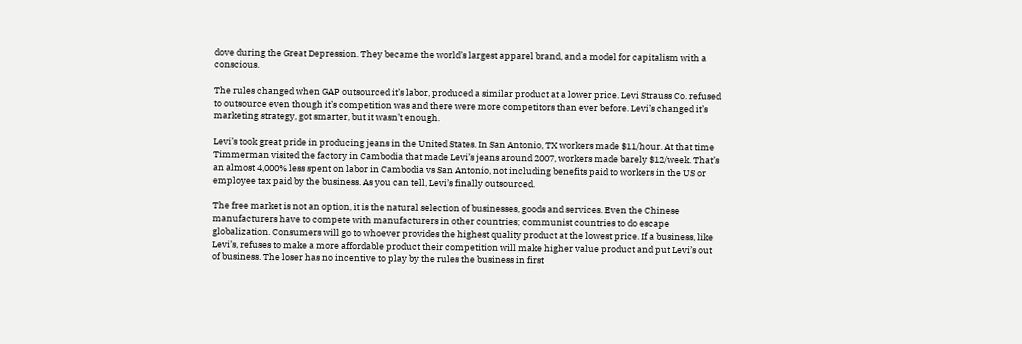dove during the Great Depression. They became the world’s largest apparel brand, and a model for capitalism with a conscious.

The rules changed when GAP outsourced it’s labor, produced a similar product at a lower price. Levi Strauss Co. refused to outsource even though it’s competition was and there were more competitors than ever before. Levi’s changed it’s marketing strategy, got smarter, but it wasn’t enough.

Levi’s took great pride in producing jeans in the United States. In San Antonio, TX workers made $11/hour. At that time Timmerman visited the factory in Cambodia that made Levi’s jeans around 2007, workers made barely $12/week. That’s an almost 4,000% less spent on labor in Cambodia vs San Antonio, not including benefits paid to workers in the US or employee tax paid by the business. As you can tell, Levi’s finally outsourced.

The free market is not an option, it is the natural selection of businesses, goods and services. Even the Chinese manufacturers have to compete with manufacturers in other countries; communist countries to do escape globalization. Consumers will go to whoever provides the highest quality product at the lowest price. If a business, like Levi’s, refuses to make a more affordable product their competition will make higher value product and put Levi’s out of business. The loser has no incentive to play by the rules the business in first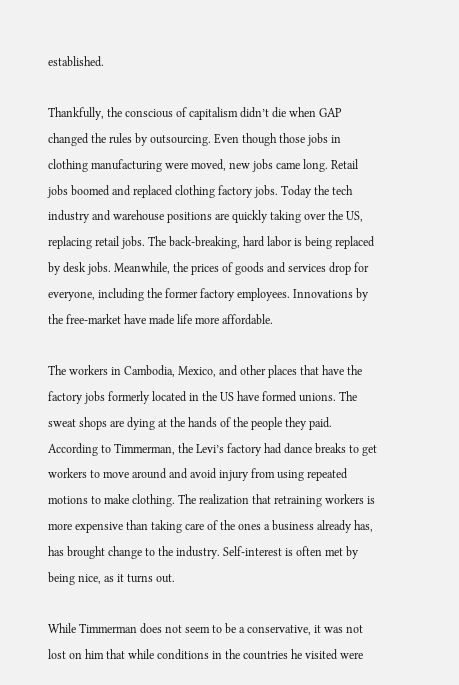established.

Thankfully, the conscious of capitalism didn’t die when GAP changed the rules by outsourcing. Even though those jobs in clothing manufacturing were moved, new jobs came long. Retail jobs boomed and replaced clothing factory jobs. Today the tech industry and warehouse positions are quickly taking over the US, replacing retail jobs. The back-breaking, hard labor is being replaced by desk jobs. Meanwhile, the prices of goods and services drop for everyone, including the former factory employees. Innovations by the free-market have made life more affordable.

The workers in Cambodia, Mexico, and other places that have the factory jobs formerly located in the US have formed unions. The sweat shops are dying at the hands of the people they paid. According to Timmerman, the Levi’s factory had dance breaks to get workers to move around and avoid injury from using repeated motions to make clothing. The realization that retraining workers is more expensive than taking care of the ones a business already has, has brought change to the industry. Self-interest is often met by being nice, as it turns out.

While Timmerman does not seem to be a conservative, it was not lost on him that while conditions in the countries he visited were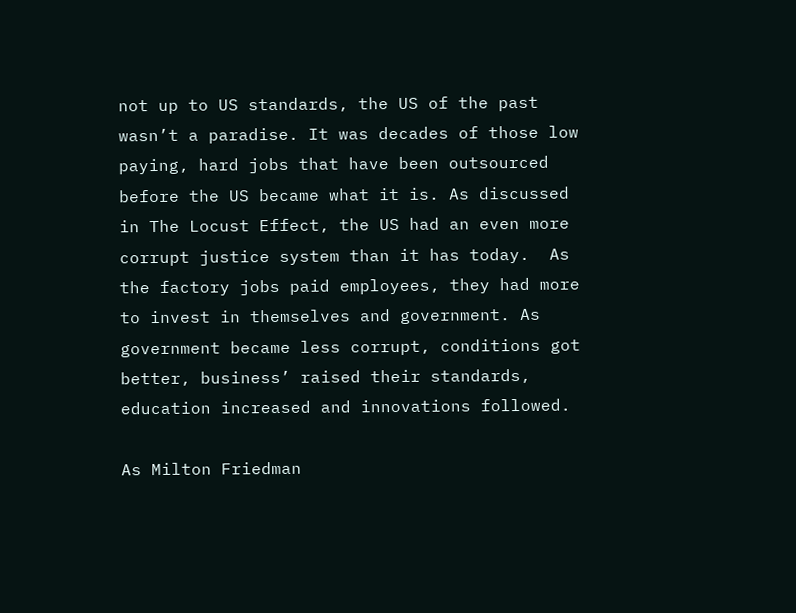not up to US standards, the US of the past wasn’t a paradise. It was decades of those low paying, hard jobs that have been outsourced before the US became what it is. As discussed in The Locust Effect, the US had an even more corrupt justice system than it has today.  As the factory jobs paid employees, they had more to invest in themselves and government. As government became less corrupt, conditions got better, business’ raised their standards, education increased and innovations followed.

As Milton Friedman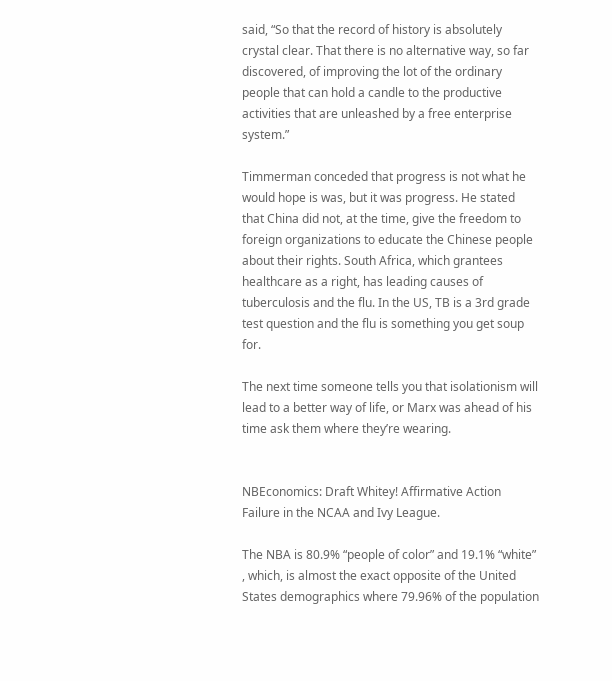said, “So that the record of history is absolutely crystal clear. That there is no alternative way, so far discovered, of improving the lot of the ordinary people that can hold a candle to the productive activities that are unleashed by a free enterprise system.”

Timmerman conceded that progress is not what he would hope is was, but it was progress. He stated that China did not, at the time, give the freedom to foreign organizations to educate the Chinese people about their rights. South Africa, which grantees healthcare as a right, has leading causes of tuberculosis and the flu. In the US, TB is a 3rd grade test question and the flu is something you get soup for.

The next time someone tells you that isolationism will lead to a better way of life, or Marx was ahead of his time ask them where they’re wearing.


NBEconomics: Draft Whitey! Affirmative Action Failure in the NCAA and Ivy League.

The NBA is 80.9% “people of color” and 19.1% “white” , which, is almost the exact opposite of the United States demographics where 79.96% of the population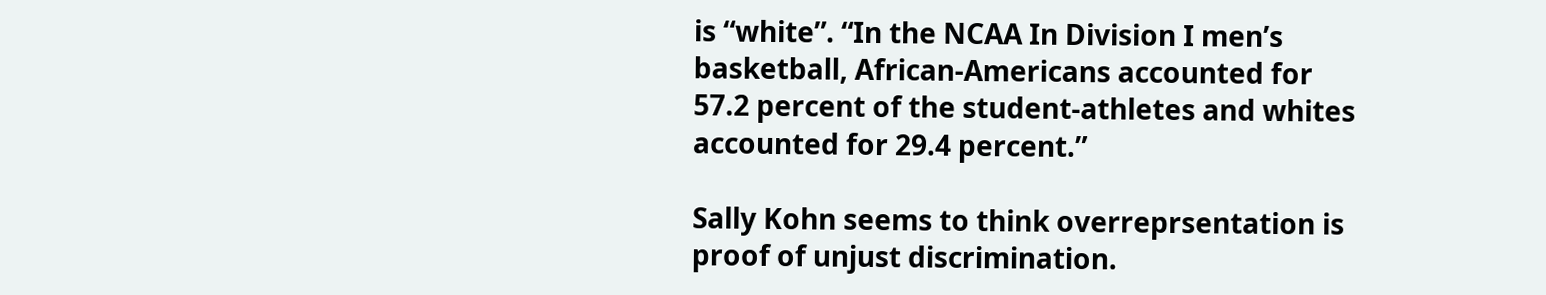is “white”. “In the NCAA In Division I men’s basketball, African-Americans accounted for 57.2 percent of the student-athletes and whites accounted for 29.4 percent.”

Sally Kohn seems to think overreprsentation is proof of unjust discrimination.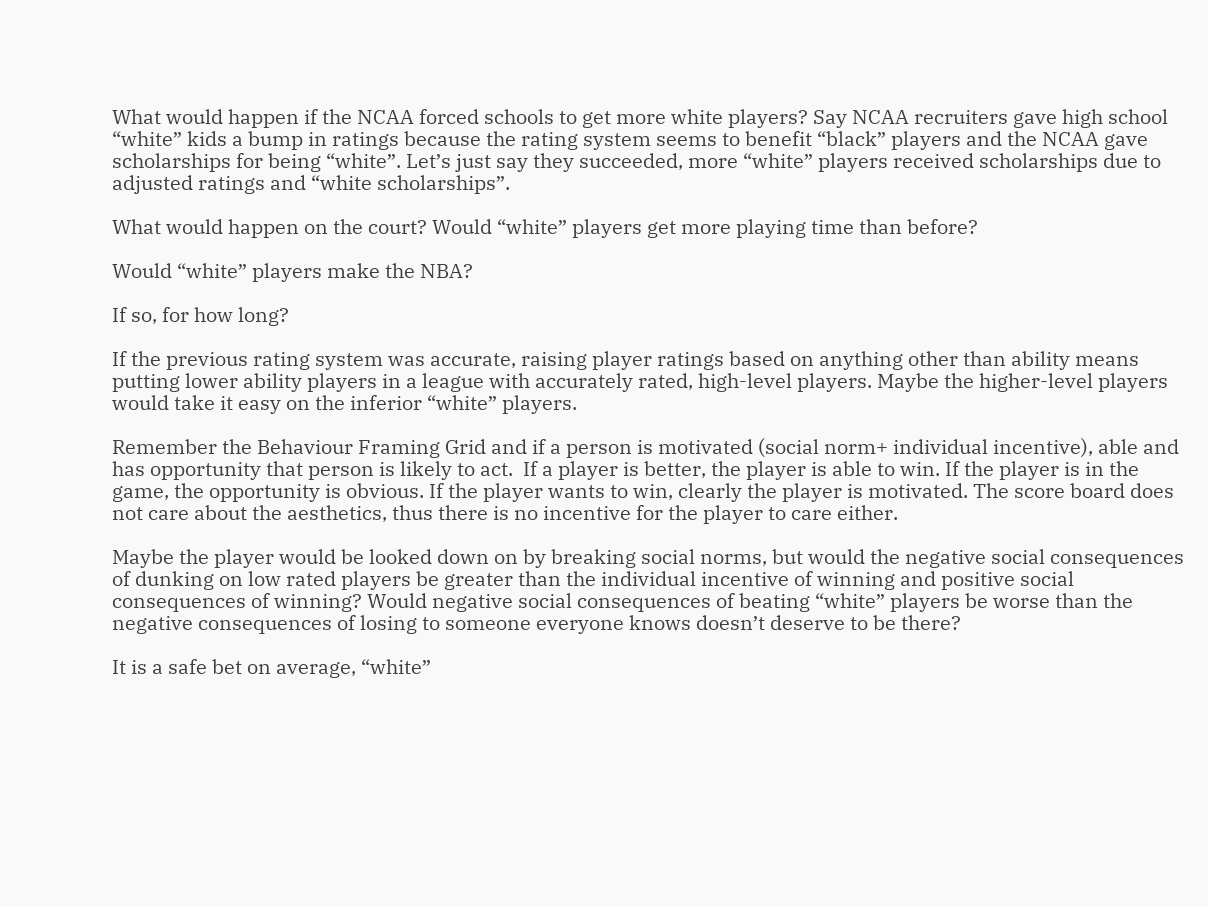What would happen if the NCAA forced schools to get more white players? Say NCAA recruiters gave high school “white” kids a bump in ratings because the rating system seems to benefit “black” players and the NCAA gave scholarships for being “white”. Let’s just say they succeeded, more “white” players received scholarships due to adjusted ratings and “white scholarships”.

What would happen on the court? Would “white” players get more playing time than before?

Would “white” players make the NBA?

If so, for how long?

If the previous rating system was accurate, raising player ratings based on anything other than ability means putting lower ability players in a league with accurately rated, high-level players. Maybe the higher-level players would take it easy on the inferior “white” players.

Remember the Behaviour Framing Grid and if a person is motivated (social norm+ individual incentive), able and has opportunity that person is likely to act.  If a player is better, the player is able to win. If the player is in the game, the opportunity is obvious. If the player wants to win, clearly the player is motivated. The score board does not care about the aesthetics, thus there is no incentive for the player to care either.

Maybe the player would be looked down on by breaking social norms, but would the negative social consequences of dunking on low rated players be greater than the individual incentive of winning and positive social consequences of winning? Would negative social consequences of beating “white” players be worse than the negative consequences of losing to someone everyone knows doesn’t deserve to be there?

It is a safe bet on average, “white”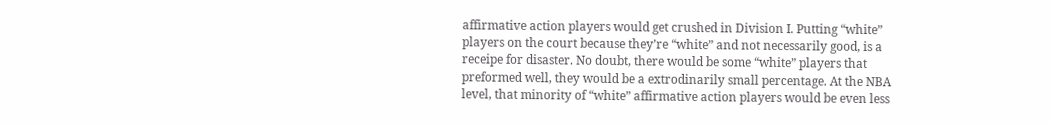affirmative action players would get crushed in Division I. Putting “white” players on the court because they’re “white” and not necessarily good, is a receipe for disaster. No doubt, there would be some “white” players that preformed well, they would be a extrodinarily small percentage. At the NBA level, that minority of “white” affirmative action players would be even less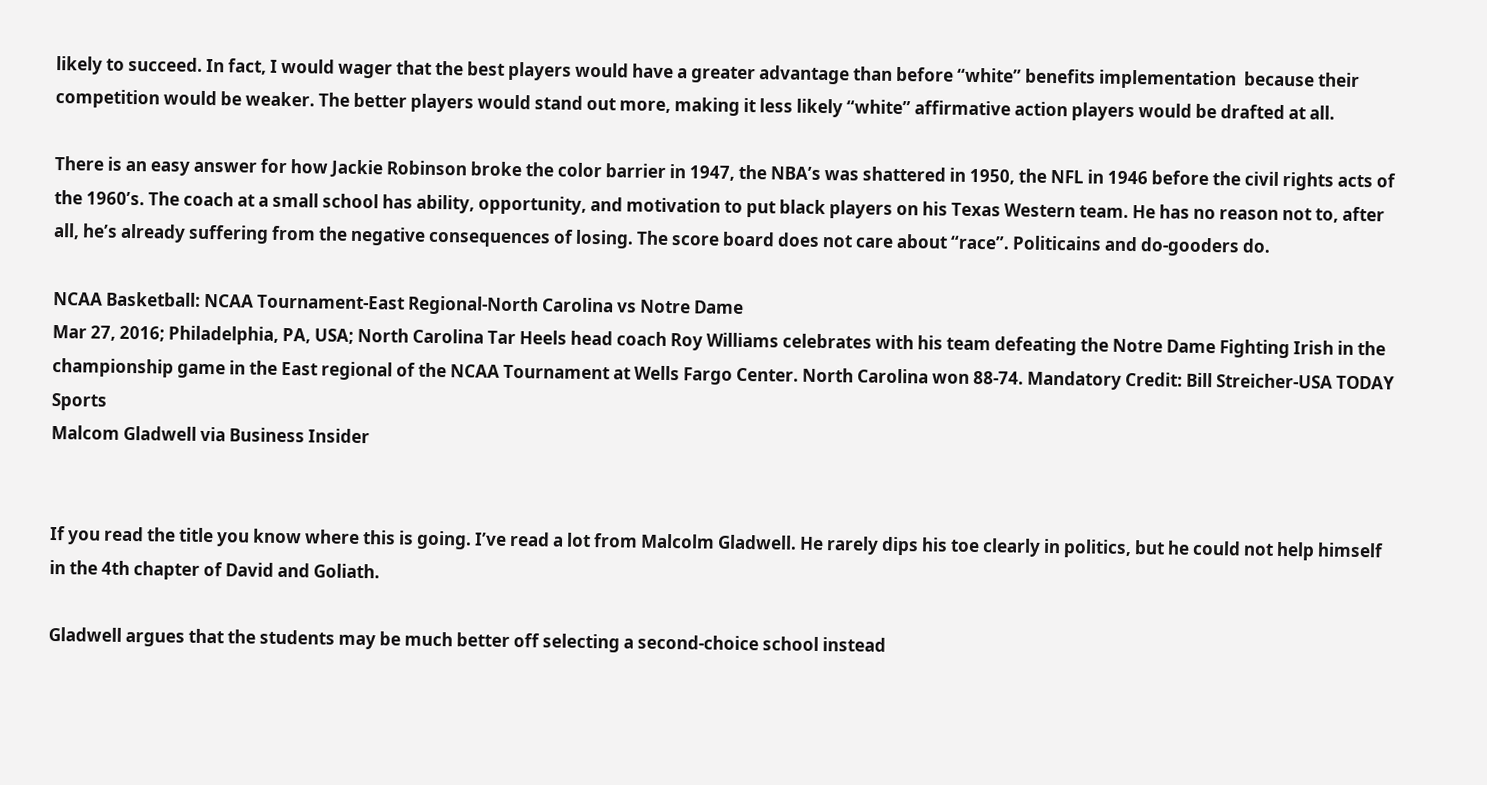likely to succeed. In fact, I would wager that the best players would have a greater advantage than before “white” benefits implementation  because their competition would be weaker. The better players would stand out more, making it less likely “white” affirmative action players would be drafted at all.

There is an easy answer for how Jackie Robinson broke the color barrier in 1947, the NBA’s was shattered in 1950, the NFL in 1946 before the civil rights acts of the 1960’s. The coach at a small school has ability, opportunity, and motivation to put black players on his Texas Western team. He has no reason not to, after all, he’s already suffering from the negative consequences of losing. The score board does not care about “race”. Politicains and do-gooders do.

NCAA Basketball: NCAA Tournament-East Regional-North Carolina vs Notre Dame
Mar 27, 2016; Philadelphia, PA, USA; North Carolina Tar Heels head coach Roy Williams celebrates with his team defeating the Notre Dame Fighting Irish in the championship game in the East regional of the NCAA Tournament at Wells Fargo Center. North Carolina won 88-74. Mandatory Credit: Bill Streicher-USA TODAY Sports
Malcom Gladwell via Business Insider


If you read the title you know where this is going. I’ve read a lot from Malcolm Gladwell. He rarely dips his toe clearly in politics, but he could not help himself in the 4th chapter of David and Goliath.

Gladwell argues that the students may be much better off selecting a second-choice school instead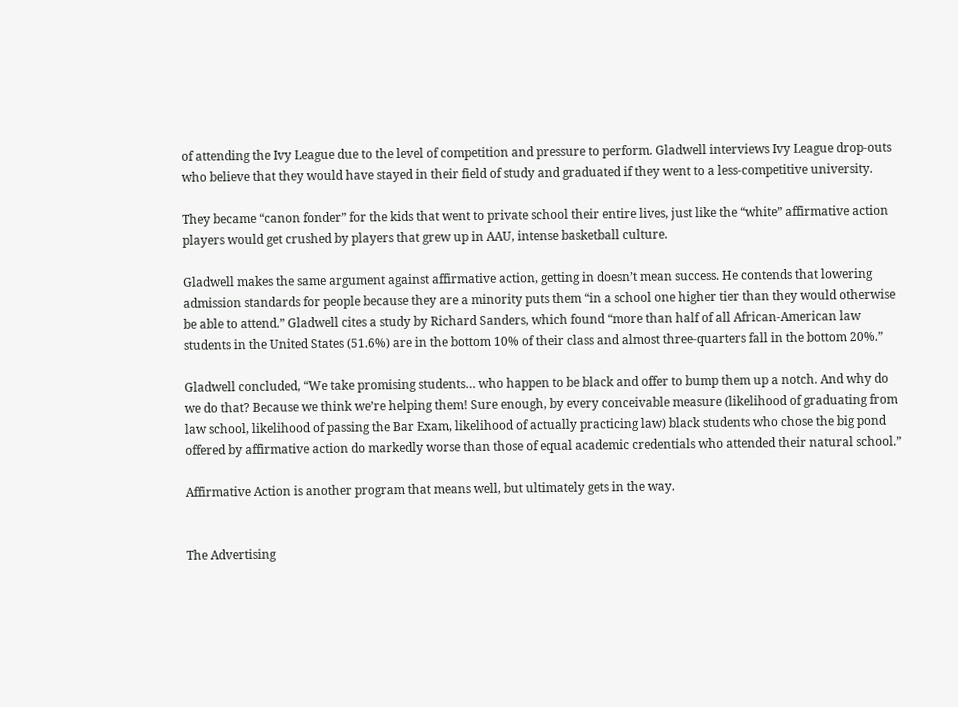of attending the Ivy League due to the level of competition and pressure to perform. Gladwell interviews Ivy League drop-outs who believe that they would have stayed in their field of study and graduated if they went to a less-competitive university.

They became “canon fonder” for the kids that went to private school their entire lives, just like the “white” affirmative action players would get crushed by players that grew up in AAU, intense basketball culture.

Gladwell makes the same argument against affirmative action, getting in doesn’t mean success. He contends that lowering admission standards for people because they are a minority puts them “in a school one higher tier than they would otherwise be able to attend.” Gladwell cites a study by Richard Sanders, which found “more than half of all African-American law students in the United States (51.6%) are in the bottom 10% of their class and almost three-quarters fall in the bottom 20%.”

Gladwell concluded, “We take promising students… who happen to be black and offer to bump them up a notch. And why do we do that? Because we think we’re helping them! Sure enough, by every conceivable measure (likelihood of graduating from law school, likelihood of passing the Bar Exam, likelihood of actually practicing law) black students who chose the big pond offered by affirmative action do markedly worse than those of equal academic credentials who attended their natural school.”

Affirmative Action is another program that means well, but ultimately gets in the way.


The Advertising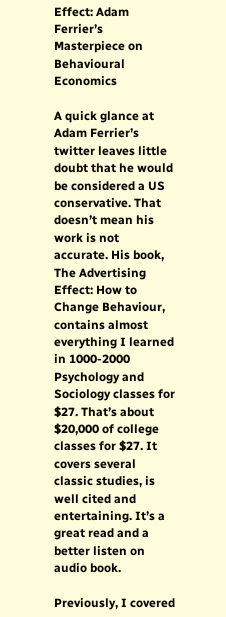Effect: Adam Ferrier’s Masterpiece on Behavioural Economics

A quick glance at Adam Ferrier’s twitter leaves little doubt that he would be considered a US conservative. That doesn’t mean his work is not accurate. His book, The Advertising Effect: How to Change Behaviour, contains almost everything I learned in 1000-2000 Psychology and Sociology classes for $27. That’s about $20,000 of college classes for $27. It covers several classic studies, is well cited and entertaining. It’s a great read and a better listen on audio book.

Previously, I covered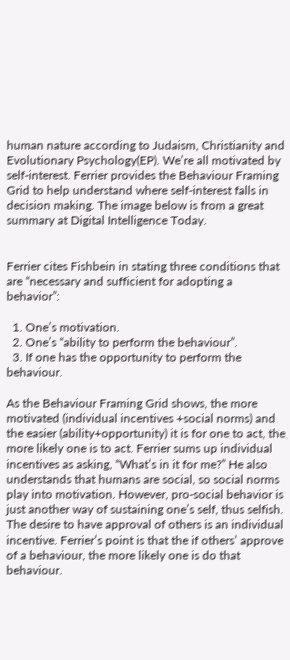human nature according to Judaism, Christianity and Evolutionary Psychology(EP). We’re all motivated by self-interest. Ferrier provides the Behaviour Framing Grid to help understand where self-interest falls in decision making. The image below is from a great summary at Digital Intelligence Today.


Ferrier cites Fishbein in stating three conditions that are “necessary and sufficient for adopting a behavior”:

  1. One’s motivation.
  2. One’s “ability to perform the behaviour”.
  3. If one has the opportunity to perform the behaviour.

As the Behaviour Framing Grid shows, the more motivated (individual incentives +social norms) and the easier (ability+opportunity) it is for one to act, the more likely one is to act. Ferrier sums up individual incentives as asking, “What’s in it for me?” He also understands that humans are social, so social norms play into motivation. However, pro-social behavior is just another way of sustaining one’s self, thus selfish. The desire to have approval of others is an individual incentive. Ferrier’s point is that the if others’ approve of a behaviour, the more likely one is do that behaviour.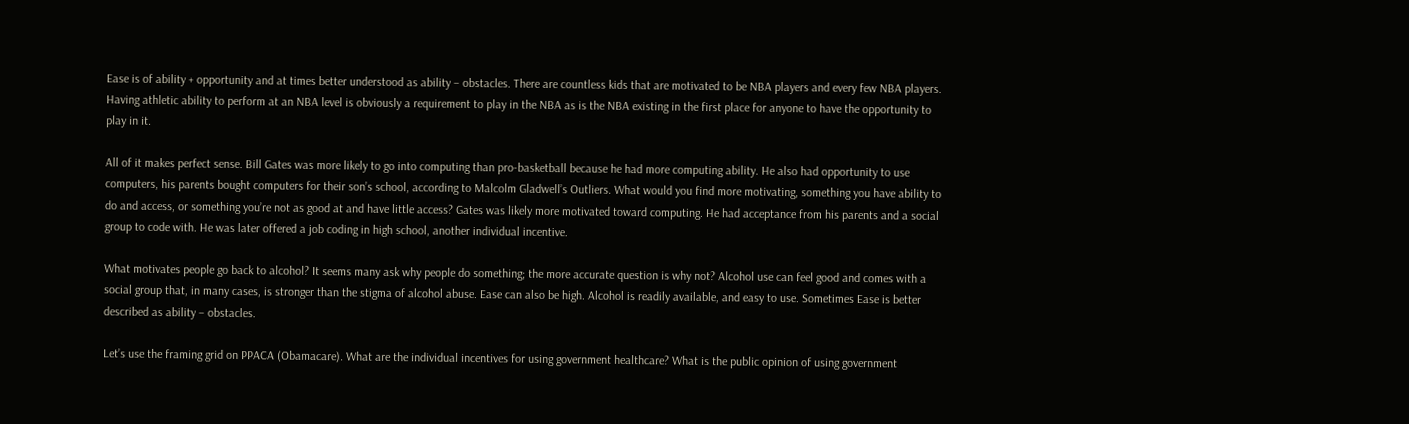Ease is of ability + opportunity and at times better understood as ability – obstacles. There are countless kids that are motivated to be NBA players and every few NBA players. Having athletic ability to perform at an NBA level is obviously a requirement to play in the NBA as is the NBA existing in the first place for anyone to have the opportunity to play in it.

All of it makes perfect sense. Bill Gates was more likely to go into computing than pro-basketball because he had more computing ability. He also had opportunity to use computers, his parents bought computers for their son’s school, according to Malcolm Gladwell’s Outliers. What would you find more motivating, something you have ability to do and access, or something you’re not as good at and have little access? Gates was likely more motivated toward computing. He had acceptance from his parents and a social group to code with. He was later offered a job coding in high school, another individual incentive.

What motivates people go back to alcohol? It seems many ask why people do something; the more accurate question is why not? Alcohol use can feel good and comes with a social group that, in many cases, is stronger than the stigma of alcohol abuse. Ease can also be high. Alcohol is readily available, and easy to use. Sometimes Ease is better described as ability – obstacles.

Let’s use the framing grid on PPACA (Obamacare). What are the individual incentives for using government healthcare? What is the public opinion of using government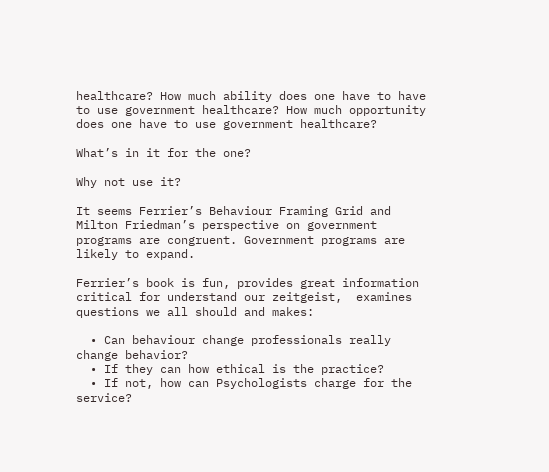healthcare? How much ability does one have to have to use government healthcare? How much opportunity does one have to use government healthcare?

What’s in it for the one?

Why not use it?

It seems Ferrier’s Behaviour Framing Grid and Milton Friedman’s perspective on government programs are congruent. Government programs are likely to expand.

Ferrier’s book is fun, provides great information critical for understand our zeitgeist,  examines questions we all should and makes:

  • Can behaviour change professionals really change behavior?
  • If they can how ethical is the practice?
  • If not, how can Psychologists charge for the service?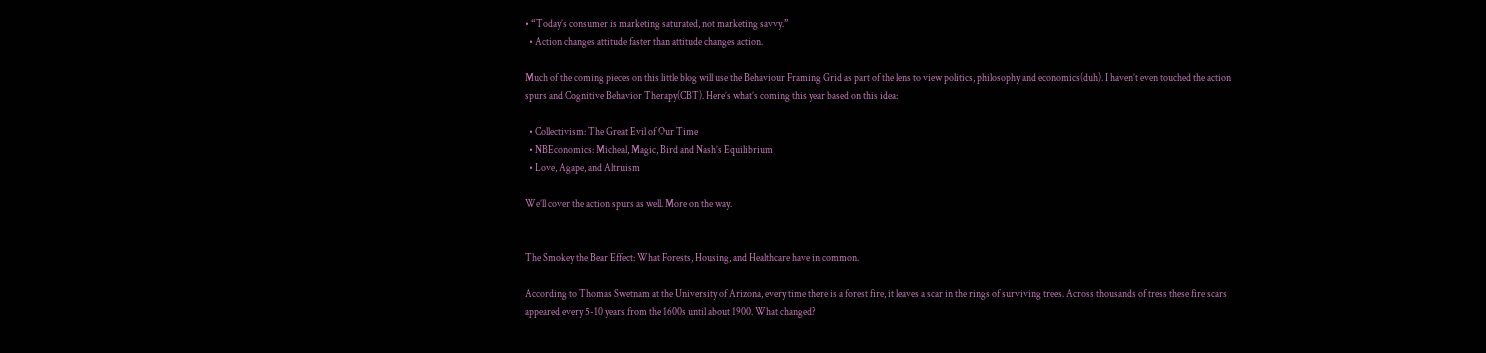• “Today’s consumer is marketing saturated, not marketing savvy.”
  • Action changes attitude faster than attitude changes action.

Much of the coming pieces on this little blog will use the Behaviour Framing Grid as part of the lens to view politics, philosophy and economics(duh). I haven’t even touched the action spurs and Cognitive Behavior Therapy(CBT). Here’s what’s coming this year based on this idea:

  • Collectivism: The Great Evil of Our Time
  • NBEconomics: Micheal, Magic, Bird and Nash’s Equilibrium
  • Love, Agape, and Altruism

We’ll cover the action spurs as well. More on the way.


The Smokey the Bear Effect: What Forests, Housing, and Healthcare have in common.

According to Thomas Swetnam at the University of Arizona, every time there is a forest fire, it leaves a scar in the rings of surviving trees. Across thousands of tress these fire scars appeared every 5-10 years from the 1600s until about 1900. What changed?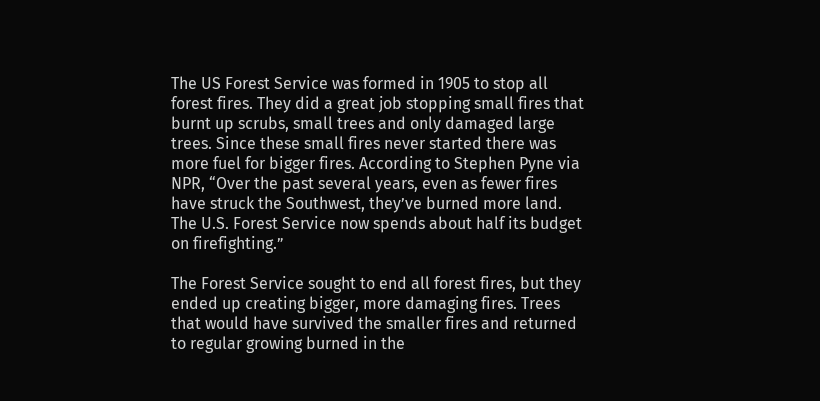The US Forest Service was formed in 1905 to stop all forest fires. They did a great job stopping small fires that burnt up scrubs, small trees and only damaged large trees. Since these small fires never started there was more fuel for bigger fires. According to Stephen Pyne via NPR, “Over the past several years, even as fewer fires have struck the Southwest, they’ve burned more land. The U.S. Forest Service now spends about half its budget on firefighting.”

The Forest Service sought to end all forest fires, but they ended up creating bigger, more damaging fires. Trees that would have survived the smaller fires and returned to regular growing burned in the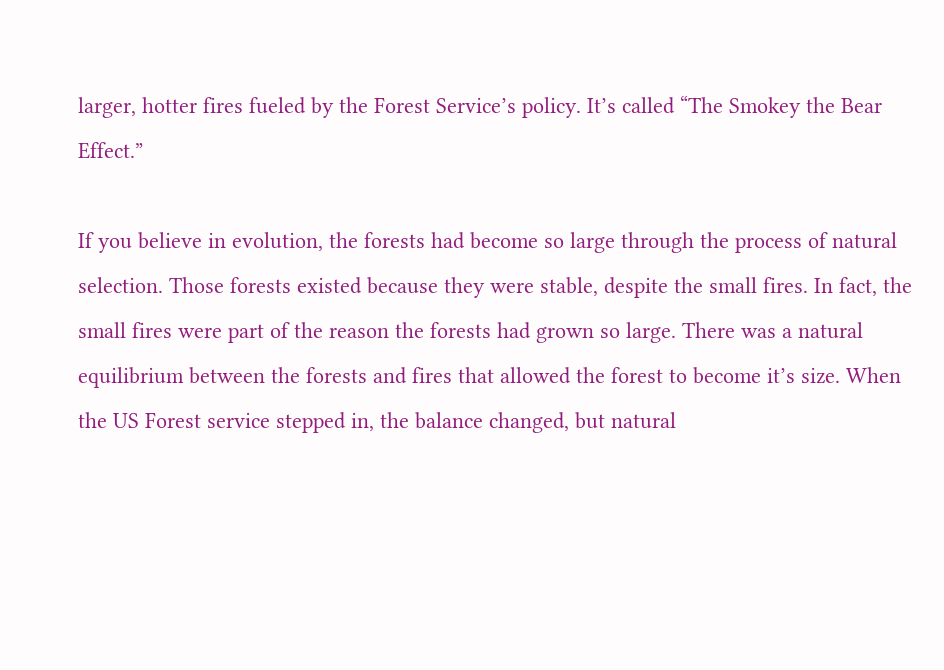larger, hotter fires fueled by the Forest Service’s policy. It’s called “The Smokey the Bear Effect.”

If you believe in evolution, the forests had become so large through the process of natural selection. Those forests existed because they were stable, despite the small fires. In fact, the small fires were part of the reason the forests had grown so large. There was a natural equilibrium between the forests and fires that allowed the forest to become it’s size. When the US Forest service stepped in, the balance changed, but natural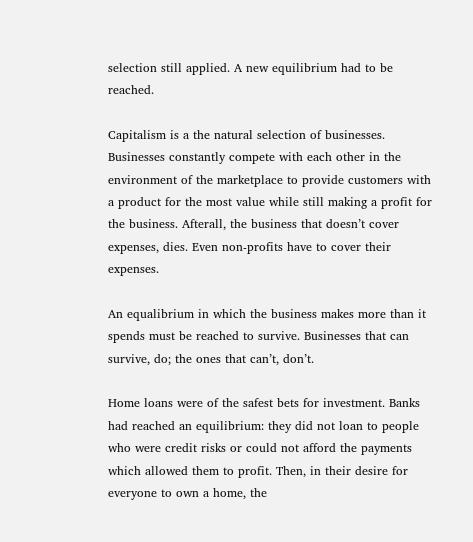selection still applied. A new equilibrium had to be reached.

Capitalism is a the natural selection of businesses. Businesses constantly compete with each other in the environment of the marketplace to provide customers with a product for the most value while still making a profit for the business. Afterall, the business that doesn’t cover expenses, dies. Even non-profits have to cover their expenses.

An equalibrium in which the business makes more than it spends must be reached to survive. Businesses that can survive, do; the ones that can’t, don’t.

Home loans were of the safest bets for investment. Banks had reached an equilibrium: they did not loan to people who were credit risks or could not afford the payments which allowed them to profit. Then, in their desire for everyone to own a home, the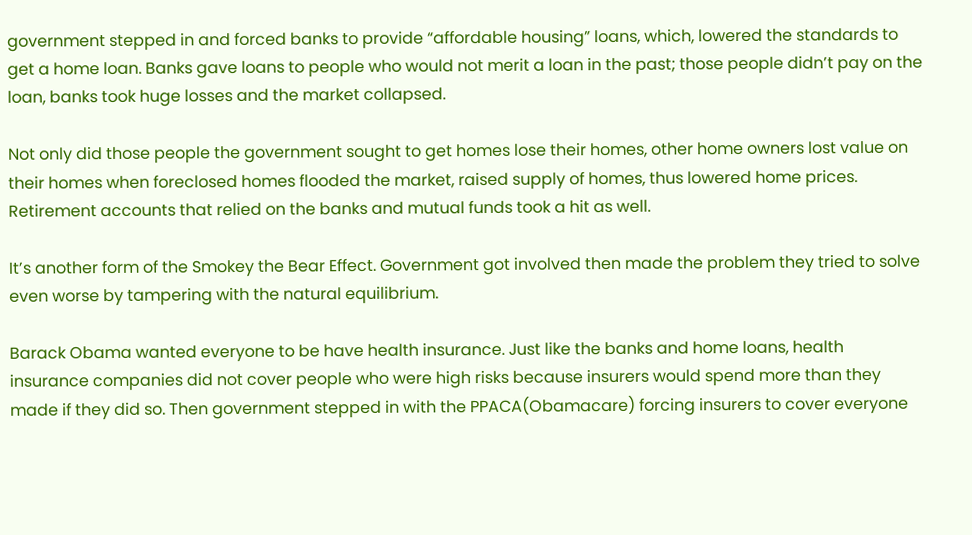government stepped in and forced banks to provide “affordable housing” loans, which, lowered the standards to get a home loan. Banks gave loans to people who would not merit a loan in the past; those people didn’t pay on the loan, banks took huge losses and the market collapsed.

Not only did those people the government sought to get homes lose their homes, other home owners lost value on their homes when foreclosed homes flooded the market, raised supply of homes, thus lowered home prices. Retirement accounts that relied on the banks and mutual funds took a hit as well.

It’s another form of the Smokey the Bear Effect. Government got involved then made the problem they tried to solve even worse by tampering with the natural equilibrium.

Barack Obama wanted everyone to be have health insurance. Just like the banks and home loans, health insurance companies did not cover people who were high risks because insurers would spend more than they made if they did so. Then government stepped in with the PPACA(Obamacare) forcing insurers to cover everyone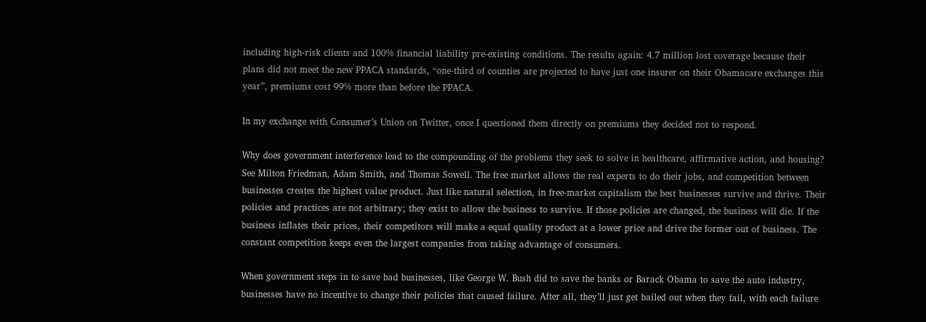including high-risk clients and 100% financial liability pre-existing conditions. The results again: 4.7 million lost coverage because their plans did not meet the new PPACA standards, “one-third of counties are projected to have just one insurer on their Obamacare exchanges this year”, premiums cost 99% more than before the PPACA.

In my exchange with Consumer’s Union on Twitter, once I questioned them directly on premiums they decided not to respond.

Why does government interference lead to the compounding of the problems they seek to solve in healthcare, affirmative action, and housing? See Milton Friedman, Adam Smith, and Thomas Sowell. The free market allows the real experts to do their jobs, and competition between businesses creates the highest value product. Just like natural selection, in free-market capitalism the best businesses survive and thrive. Their policies and practices are not arbitrary; they exist to allow the business to survive. If those policies are changed, the business will die. If the business inflates their prices, their competitors will make a equal quality product at a lower price and drive the former out of business. The constant competition keeps even the largest companies from taking advantage of consumers.

When government steps in to save bad businesses, like George W. Bush did to save the banks or Barack Obama to save the auto industry, businesses have no incentive to change their policies that caused failure. After all, they’ll just get bailed out when they fail, with each failure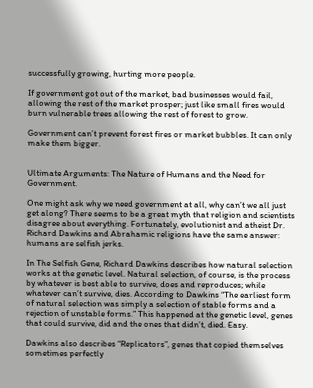successfully growing, hurting more people.

If government got out of the market, bad businesses would fail, allowing the rest of the market prosper; just like small fires would burn vulnerable trees allowing the rest of forest to grow.

Government can’t prevent forest fires or market bubbles. It can only make them bigger.


Ultimate Arguments: The Nature of Humans and the Need for Government.

One might ask why we need government at all, why can’t we all just get along? There seems to be a great myth that religion and scientists disagree about everything. Fortunately, evolutionist and atheist Dr. Richard Dawkins and Abrahamic religions have the same answer: humans are selfish jerks.

In The Selfish Gene, Richard Dawkins describes how natural selection works at the genetic level. Natural selection, of course, is the process by whatever is best able to survive, does and reproduces; while whatever can’t survive, dies. According to Dawkins “The earliest form of natural selection was simply a selection of stable forms and a rejection of unstable forms.” This happened at the genetic level, genes that could survive, did and the ones that didn’t, died. Easy.

Dawkins also describes “Replicators”, genes that copied themselves sometimes perfectly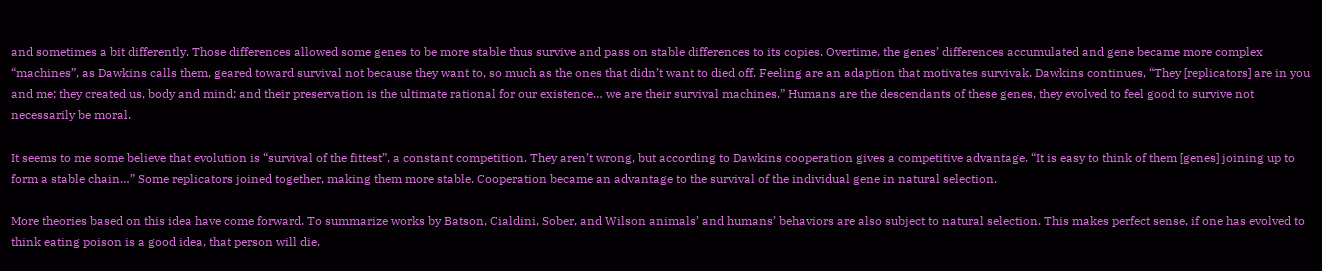and sometimes a bit differently. Those differences allowed some genes to be more stable thus survive and pass on stable differences to its copies. Overtime, the genes’ differences accumulated and gene became more complex “machines”, as Dawkins calls them, geared toward survival not because they want to, so much as the ones that didn’t want to died off. Feeling are an adaption that motivates survivak. Dawkins continues, “They [replicators] are in you and me; they created us, body and mind; and their preservation is the ultimate rational for our existence… we are their survival machines.” Humans are the descendants of these genes, they evolved to feel good to survive not necessarily be moral.

It seems to me some believe that evolution is “survival of the fittest”, a constant competition. They aren’t wrong, but according to Dawkins cooperation gives a competitive advantage. “It is easy to think of them [genes] joining up to form a stable chain…” Some replicators joined together, making them more stable. Cooperation became an advantage to the survival of the individual gene in natural selection.

More theories based on this idea have come forward. To summarize works by Batson, Cialdini, Sober, and Wilson animals’ and humans’ behaviors are also subject to natural selection. This makes perfect sense, if one has evolved to think eating poison is a good idea, that person will die.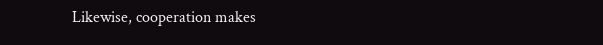Likewise, cooperation makes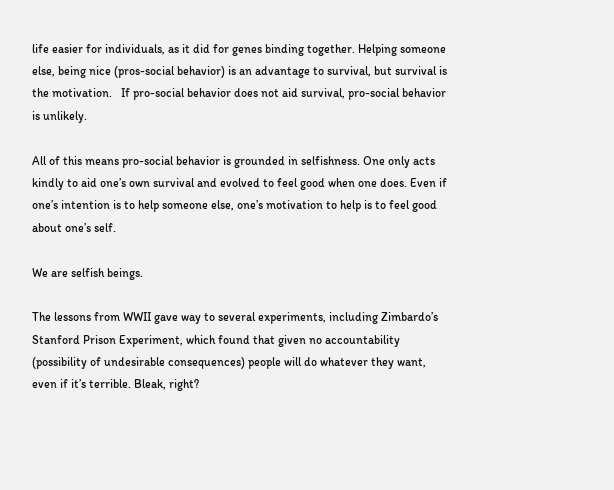life easier for individuals, as it did for genes binding together. Helping someone else, being nice (pros-social behavior) is an advantage to survival, but survival is the motivation.   If pro-social behavior does not aid survival, pro-social behavior is unlikely.

All of this means pro-social behavior is grounded in selfishness. One only acts kindly to aid one’s own survival and evolved to feel good when one does. Even if one’s intention is to help someone else, one’s motivation to help is to feel good about one’s self.

We are selfish beings.

The lessons from WWII gave way to several experiments, including Zimbardo’s Stanford Prison Experiment, which found that given no accountability (possibility of undesirable consequences) people will do whatever they want, even if it’s terrible. Bleak, right?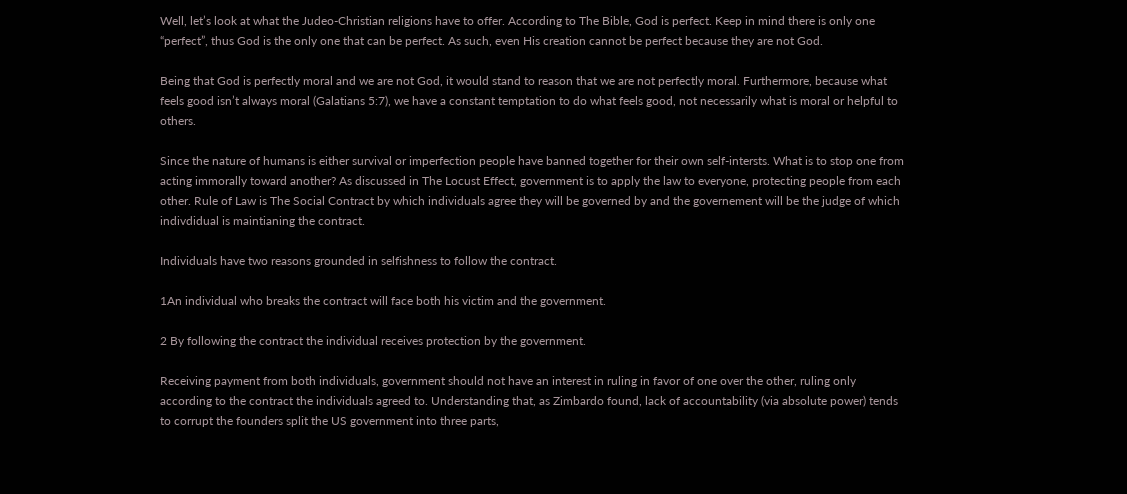Well, let’s look at what the Judeo-Christian religions have to offer. According to The Bible, God is perfect. Keep in mind there is only one “perfect”, thus God is the only one that can be perfect. As such, even His creation cannot be perfect because they are not God.

Being that God is perfectly moral and we are not God, it would stand to reason that we are not perfectly moral. Furthermore, because what feels good isn’t always moral (Galatians 5:7), we have a constant temptation to do what feels good, not necessarily what is moral or helpful to others.

Since the nature of humans is either survival or imperfection people have banned together for their own self-intersts. What is to stop one from acting immorally toward another? As discussed in The Locust Effect, government is to apply the law to everyone, protecting people from each other. Rule of Law is The Social Contract by which individuals agree they will be governed by and the governement will be the judge of which indivdidual is maintianing the contract.

Individuals have two reasons grounded in selfishness to follow the contract.

1An individual who breaks the contract will face both his victim and the government.

2 By following the contract the individual receives protection by the government.

Receiving payment from both individuals, government should not have an interest in ruling in favor of one over the other, ruling only according to the contract the individuals agreed to. Understanding that, as Zimbardo found, lack of accountability (via absolute power) tends to corrupt the founders split the US government into three parts,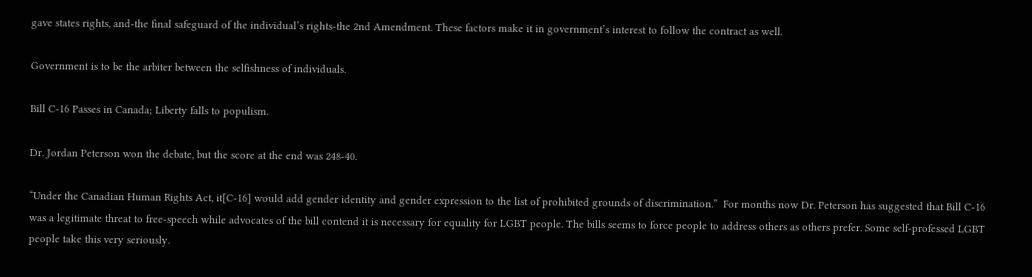gave states rights, and-the final safeguard of the individual’s rights-the 2nd Amendment. These factors make it in government’s interest to follow the contract as well.

Government is to be the arbiter between the selfishness of individuals.

Bill C-16 Passes in Canada; Liberty falls to populism.

Dr. Jordan Peterson won the debate, but the score at the end was 248-40.

“Under the Canadian Human Rights Act, it[C-16] would add gender identity and gender expression to the list of prohibited grounds of discrimination.”  For months now Dr. Peterson has suggested that Bill C-16 was a legitimate threat to free-speech while advocates of the bill contend it is necessary for equality for LGBT people. The bills seems to force people to address others as others prefer. Some self-professed LGBT people take this very seriously.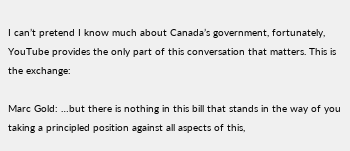I can’t pretend I know much about Canada’s government, fortunately, YouTube provides the only part of this conversation that matters. This is the exchange:

Marc Gold: …but there is nothing in this bill that stands in the way of you taking a principled position against all aspects of this,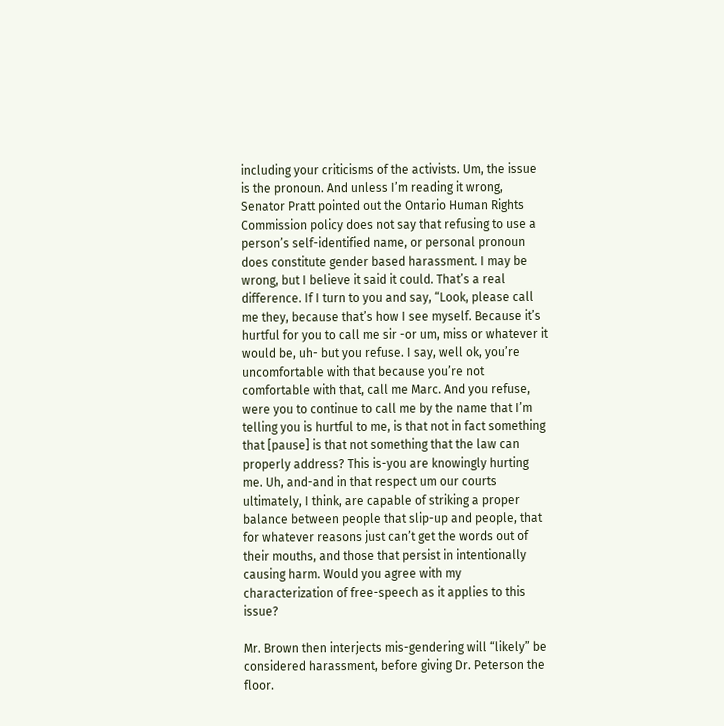including your criticisms of the activists. Um, the issue is the pronoun. And unless I’m reading it wrong, Senator Pratt pointed out the Ontario Human Rights Commission policy does not say that refusing to use a person’s self-identified name, or personal pronoun does constitute gender based harassment. I may be wrong, but I believe it said it could. That’s a real difference. If I turn to you and say, “Look, please call me they, because that’s how I see myself. Because it’s hurtful for you to call me sir -or um, miss or whatever it would be, uh- but you refuse. I say, well ok, you’re uncomfortable with that because you’re not comfortable with that, call me Marc. And you refuse, were you to continue to call me by the name that I’m telling you is hurtful to me, is that not in fact something that [pause] is that not something that the law can properly address? This is-you are knowingly hurting me. Uh, and-and in that respect um our courts ultimately, I think, are capable of striking a proper balance between people that slip-up and people, that for whatever reasons just can’t get the words out of their mouths, and those that persist in intentionally causing harm. Would you agree with my characterization of free-speech as it applies to this issue?

Mr. Brown then interjects mis-gendering will “likely” be considered harassment, before giving Dr. Peterson the floor.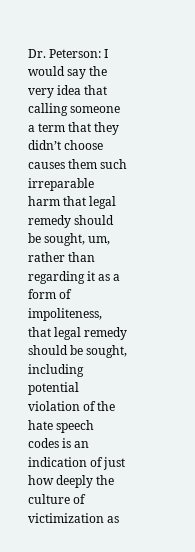Dr. Peterson: I would say the very idea that calling someone a term that they didn’t choose causes them such irreparable harm that legal remedy should be sought, um, rather than regarding it as a form of impoliteness, that legal remedy should be sought, including potential violation of the hate speech codes is an indication of just how deeply the culture of victimization as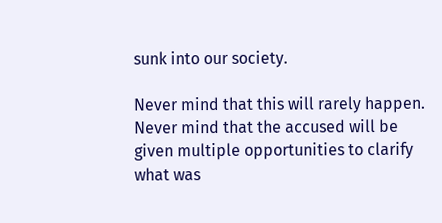sunk into our society.

Never mind that this will rarely happen. Never mind that the accused will be given multiple opportunities to clarify what was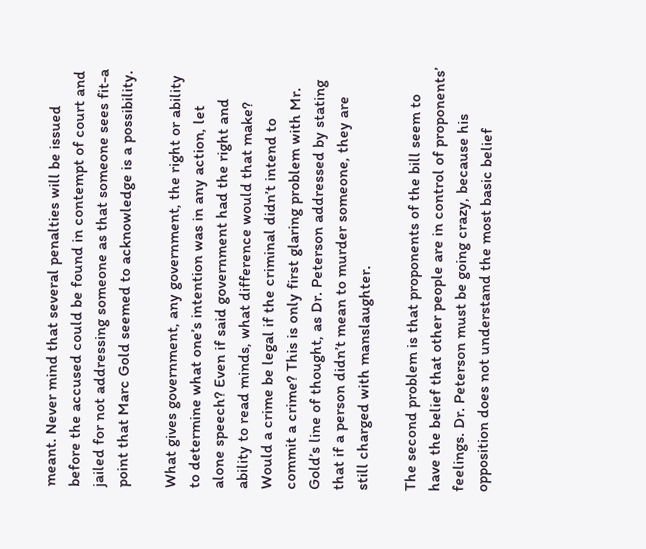meant. Never mind that several penalties will be issued before the accused could be found in contempt of court and jailed for not addressing someone as that someone sees fit-a point that Marc Gold seemed to acknowledge is a possibility.

What gives government, any government, the right or ability to determine what one’s intention was in any action, let alone speech? Even if said government had the right and ability to read minds, what difference would that make? Would a crime be legal if the criminal didn’t intend to commit a crime? This is only first glaring problem with Mr. Gold’s line of thought, as Dr. Peterson addressed by stating that if a person didn’t mean to murder someone, they are still charged with manslaughter.

The second problem is that proponents of the bill seem to have the belief that other people are in control of proponents’ feelings. Dr. Peterson must be going crazy, because his opposition does not understand the most basic belief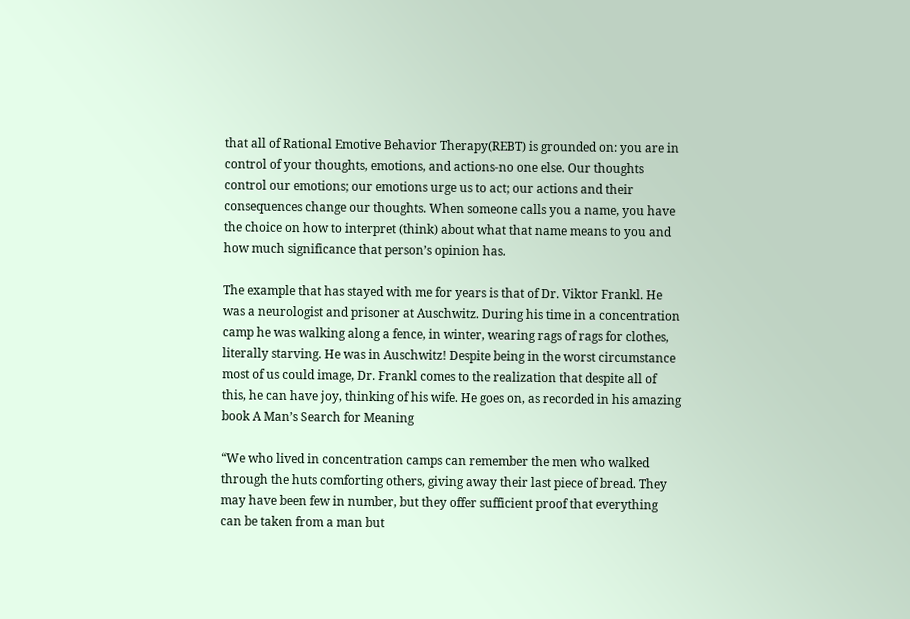that all of Rational Emotive Behavior Therapy(REBT) is grounded on: you are in control of your thoughts, emotions, and actions-no one else. Our thoughts control our emotions; our emotions urge us to act; our actions and their consequences change our thoughts. When someone calls you a name, you have the choice on how to interpret (think) about what that name means to you and how much significance that person’s opinion has.

The example that has stayed with me for years is that of Dr. Viktor Frankl. He was a neurologist and prisoner at Auschwitz. During his time in a concentration camp he was walking along a fence, in winter, wearing rags of rags for clothes, literally starving. He was in Auschwitz! Despite being in the worst circumstance most of us could image, Dr. Frankl comes to the realization that despite all of this, he can have joy, thinking of his wife. He goes on, as recorded in his amazing book A Man’s Search for Meaning

“We who lived in concentration camps can remember the men who walked through the huts comforting others, giving away their last piece of bread. They may have been few in number, but they offer sufficient proof that everything can be taken from a man but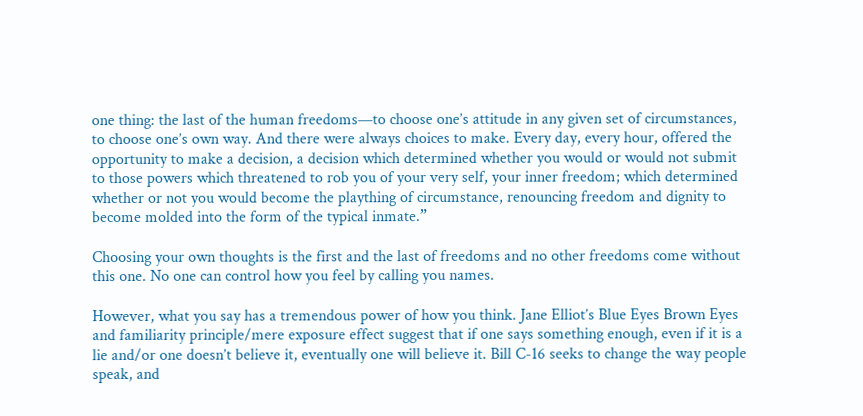one thing: the last of the human freedoms—to choose one’s attitude in any given set of circumstances, to choose one’s own way. And there were always choices to make. Every day, every hour, offered the opportunity to make a decision, a decision which determined whether you would or would not submit to those powers which threatened to rob you of your very self, your inner freedom; which determined whether or not you would become the plaything of circumstance, renouncing freedom and dignity to become molded into the form of the typical inmate.”

Choosing your own thoughts is the first and the last of freedoms and no other freedoms come without this one. No one can control how you feel by calling you names.

However, what you say has a tremendous power of how you think. Jane Elliot’s Blue Eyes Brown Eyes and familiarity principle/mere exposure effect suggest that if one says something enough, even if it is a lie and/or one doesn’t believe it, eventually one will believe it. Bill C-16 seeks to change the way people speak, and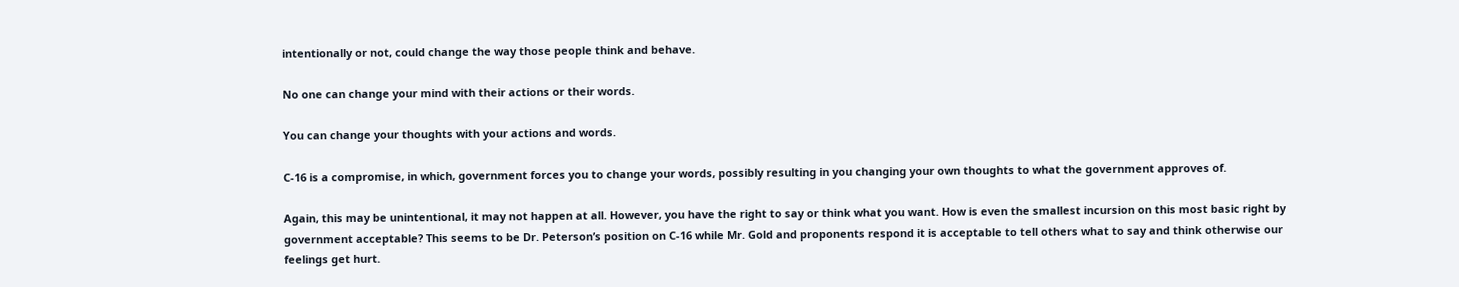intentionally or not, could change the way those people think and behave.

No one can change your mind with their actions or their words.

You can change your thoughts with your actions and words.

C-16 is a compromise, in which, government forces you to change your words, possibly resulting in you changing your own thoughts to what the government approves of.

Again, this may be unintentional, it may not happen at all. However, you have the right to say or think what you want. How is even the smallest incursion on this most basic right by government acceptable? This seems to be Dr. Peterson’s position on C-16 while Mr. Gold and proponents respond it is acceptable to tell others what to say and think otherwise our feelings get hurt.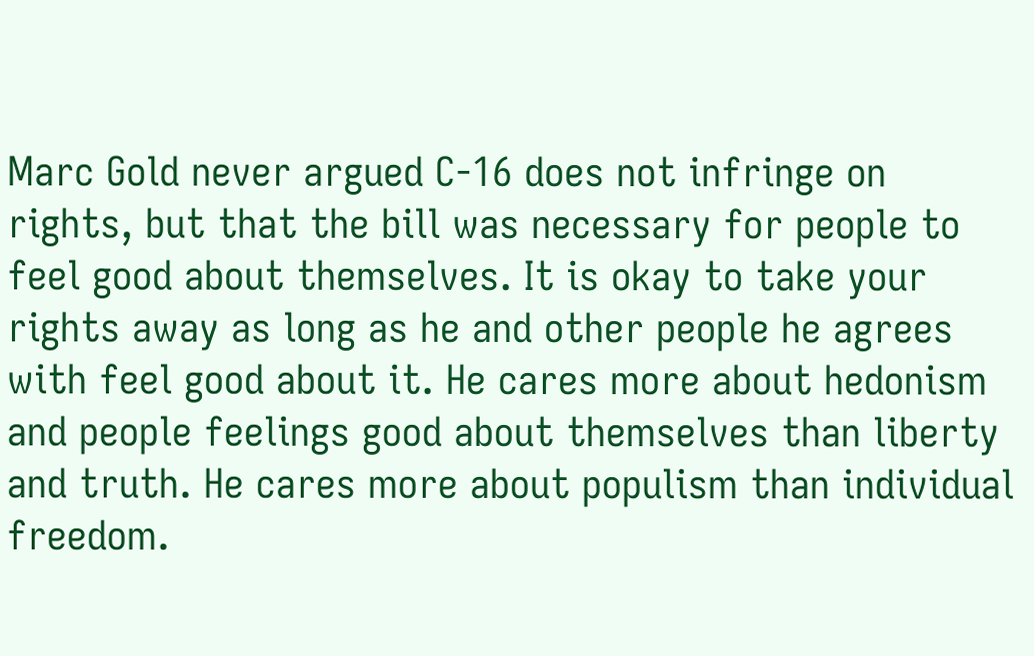Marc Gold never argued C-16 does not infringe on rights, but that the bill was necessary for people to feel good about themselves. It is okay to take your rights away as long as he and other people he agrees with feel good about it. He cares more about hedonism and people feelings good about themselves than liberty and truth. He cares more about populism than individual freedom.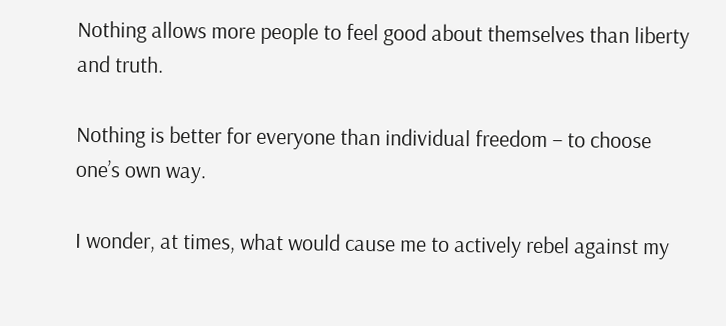Nothing allows more people to feel good about themselves than liberty and truth.

Nothing is better for everyone than individual freedom – to choose one’s own way.

I wonder, at times, what would cause me to actively rebel against my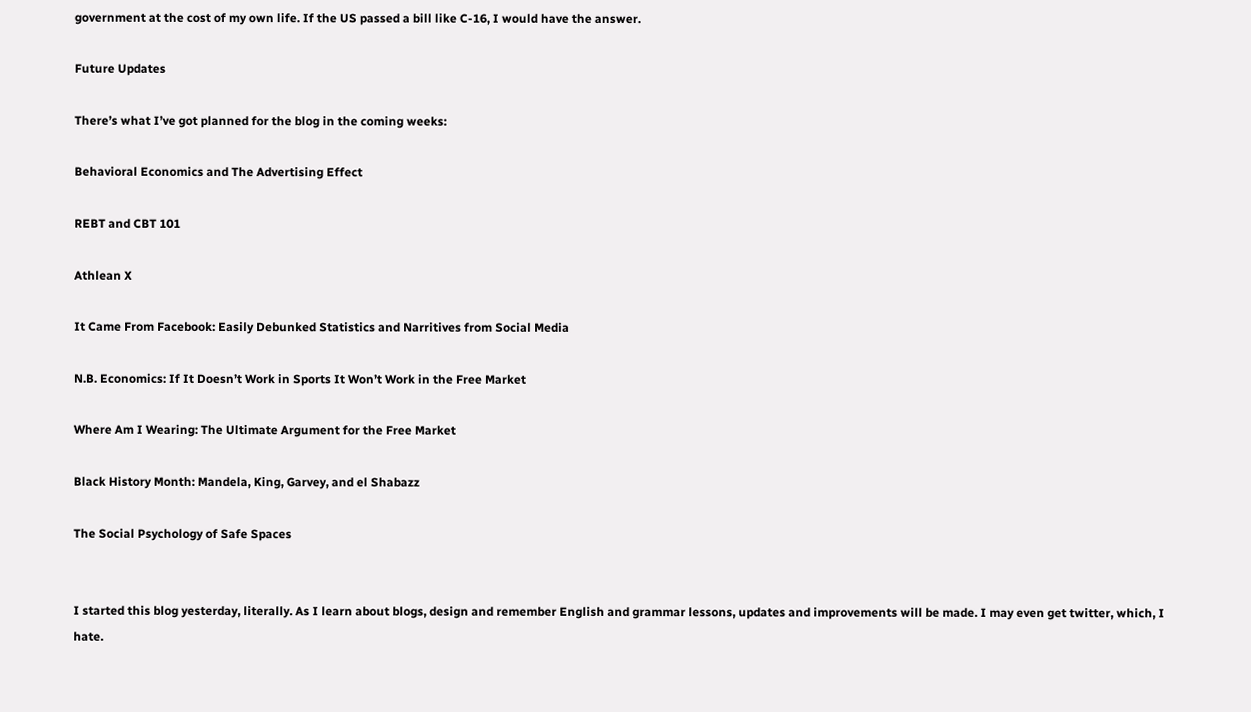government at the cost of my own life. If the US passed a bill like C-16, I would have the answer.

Future Updates

There’s what I’ve got planned for the blog in the coming weeks:

Behavioral Economics and The Advertising Effect

REBT and CBT 101

Athlean X

It Came From Facebook: Easily Debunked Statistics and Narritives from Social Media

N.B. Economics: If It Doesn’t Work in Sports It Won’t Work in the Free Market

Where Am I Wearing: The Ultimate Argument for the Free Market

Black History Month: Mandela, King, Garvey, and el Shabazz

The Social Psychology of Safe Spaces


I started this blog yesterday, literally. As I learn about blogs, design and remember English and grammar lessons, updates and improvements will be made. I may even get twitter, which, I hate.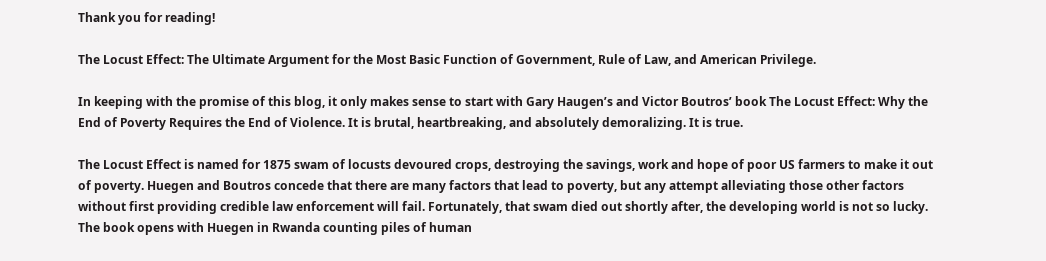Thank you for reading!

The Locust Effect: The Ultimate Argument for the Most Basic Function of Government, Rule of Law, and American Privilege.

In keeping with the promise of this blog, it only makes sense to start with Gary Haugen’s and Victor Boutros’ book The Locust Effect: Why the End of Poverty Requires the End of Violence. It is brutal, heartbreaking, and absolutely demoralizing. It is true.

The Locust Effect is named for 1875 swam of locusts devoured crops, destroying the savings, work and hope of poor US farmers to make it out of poverty. Huegen and Boutros concede that there are many factors that lead to poverty, but any attempt alleviating those other factors without first providing credible law enforcement will fail. Fortunately, that swam died out shortly after, the developing world is not so lucky. The book opens with Huegen in Rwanda counting piles of human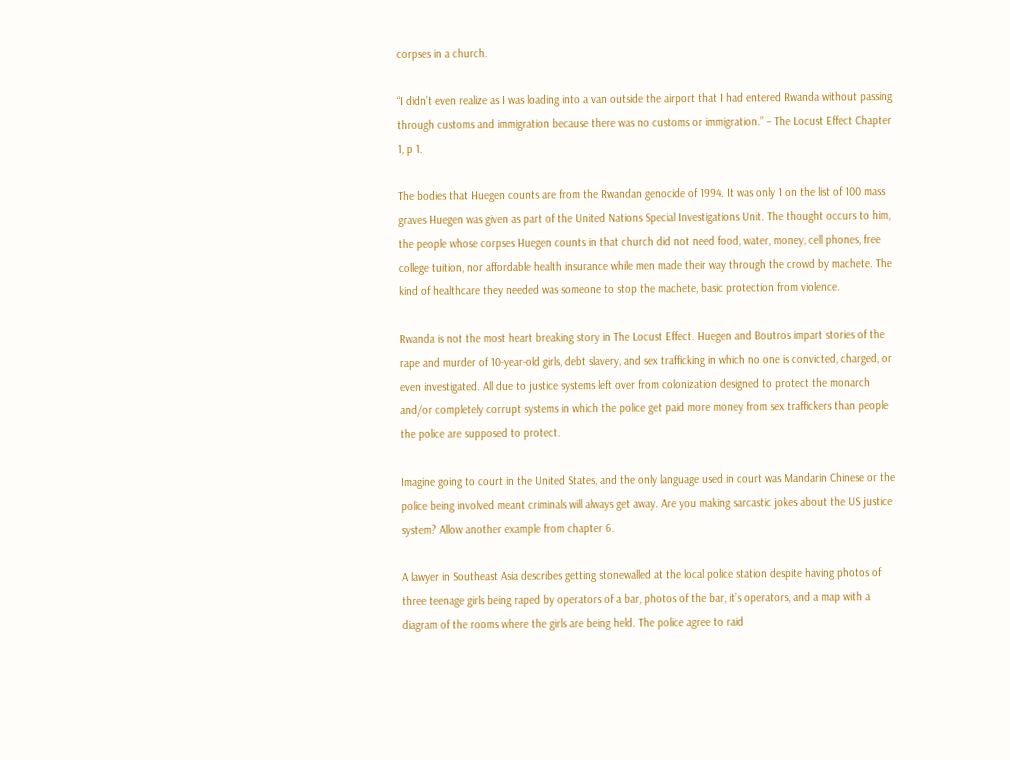corpses in a church.

“I didn’t even realize as I was loading into a van outside the airport that I had entered Rwanda without passing through customs and immigration because there was no customs or immigration.” – The Locust Effect Chapter 1, p 1.

The bodies that Huegen counts are from the Rwandan genocide of 1994. It was only 1 on the list of 100 mass graves Huegen was given as part of the United Nations Special Investigations Unit. The thought occurs to him, the people whose corpses Huegen counts in that church did not need food, water, money, cell phones, free college tuition, nor affordable health insurance while men made their way through the crowd by machete. The kind of healthcare they needed was someone to stop the machete, basic protection from violence.

Rwanda is not the most heart breaking story in The Locust Effect. Huegen and Boutros impart stories of the rape and murder of 10-year-old girls, debt slavery, and sex trafficking in which no one is convicted, charged, or even investigated. All due to justice systems left over from colonization designed to protect the monarch and/or completely corrupt systems in which the police get paid more money from sex traffickers than people the police are supposed to protect.

Imagine going to court in the United States, and the only language used in court was Mandarin Chinese or the police being involved meant criminals will always get away. Are you making sarcastic jokes about the US justice system? Allow another example from chapter 6.

A lawyer in Southeast Asia describes getting stonewalled at the local police station despite having photos of three teenage girls being raped by operators of a bar, photos of the bar, it’s operators, and a map with a diagram of the rooms where the girls are being held. The police agree to raid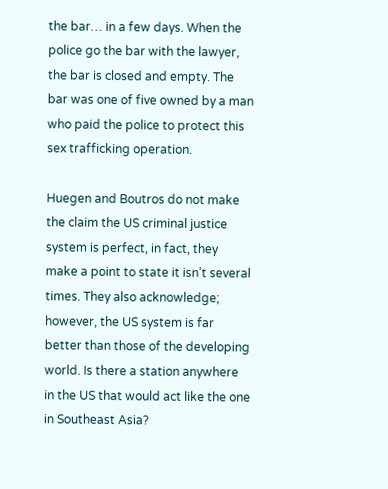the bar… in a few days. When the police go the bar with the lawyer, the bar is closed and empty. The bar was one of five owned by a man who paid the police to protect this sex trafficking operation.

Huegen and Boutros do not make the claim the US criminal justice system is perfect, in fact, they make a point to state it isn’t several times. They also acknowledge; however, the US system is far better than those of the developing world. Is there a station anywhere in the US that would act like the one in Southeast Asia?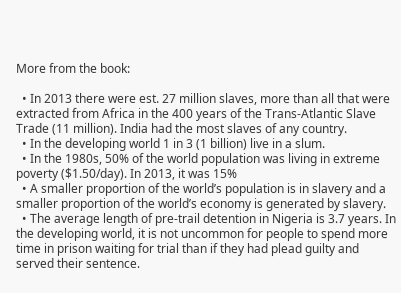More from the book:

  • In 2013 there were est. 27 million slaves, more than all that were extracted from Africa in the 400 years of the Trans-Atlantic Slave Trade (11 million). India had the most slaves of any country.
  • In the developing world 1 in 3 (1 billion) live in a slum.
  • In the 1980s, 50% of the world population was living in extreme poverty ($1.50/day). In 2013, it was 15%
  • A smaller proportion of the world’s population is in slavery and a smaller proportion of the world’s economy is generated by slavery.
  • The average length of pre-trail detention in Nigeria is 3.7 years. In the developing world, it is not uncommon for people to spend more time in prison waiting for trial than if they had plead guilty and served their sentence.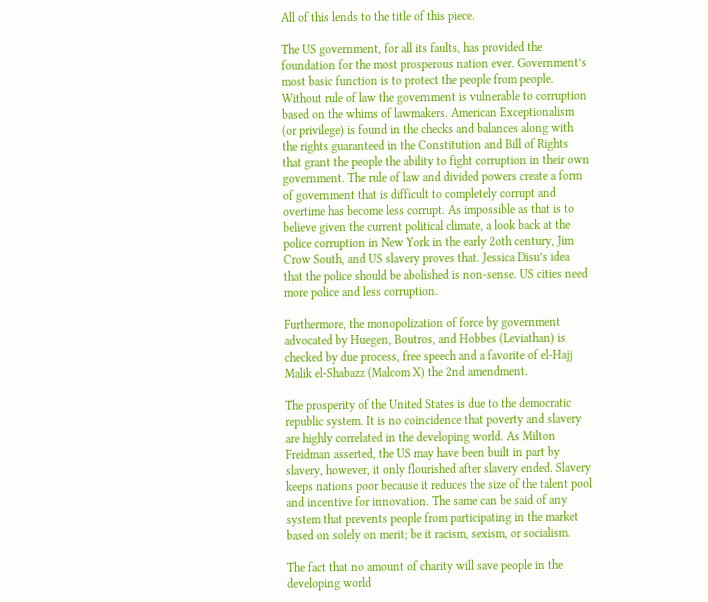All of this lends to the title of this piece.

The US government, for all its faults, has provided the foundation for the most prosperous nation ever. Government’s most basic function is to protect the people from people. Without rule of law the government is vulnerable to corruption based on the whims of lawmakers. American Exceptionalism (or privilege) is found in the checks and balances along with the rights guaranteed in the Constitution and Bill of Rights that grant the people the ability to fight corruption in their own government. The rule of law and divided powers create a form of government that is difficult to completely corrupt and overtime has become less corrupt. As impossible as that is to believe given the current political climate, a look back at the police corruption in New York in the early 2oth century, Jim Crow South, and US slavery proves that. Jessica Disu’s idea that the police should be abolished is non-sense. US cities need more police and less corruption.

Furthermore, the monopolization of force by government advocated by Huegen, Boutros, and Hobbes (Leviathan) is checked by due process, free speech and a favorite of el-Hajj Malik el-Shabazz (Malcom X) the 2nd amendment.

The prosperity of the United States is due to the democratic republic system. It is no coincidence that poverty and slavery are highly correlated in the developing world. As Milton Freidman asserted, the US may have been built in part by slavery, however, it only flourished after slavery ended. Slavery keeps nations poor because it reduces the size of the talent pool and incentive for innovation. The same can be said of any system that prevents people from participating in the market based on solely on merit; be it racism, sexism, or socialism.

The fact that no amount of charity will save people in the developing world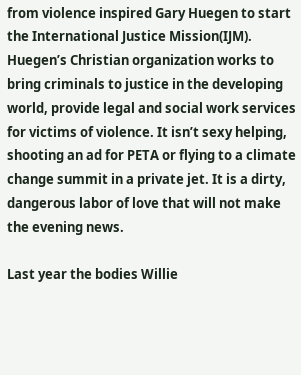from violence inspired Gary Huegen to start the International Justice Mission(IJM). Huegen’s Christian organization works to bring criminals to justice in the developing world, provide legal and social work services for victims of violence. It isn’t sexy helping, shooting an ad for PETA or flying to a climate change summit in a private jet. It is a dirty, dangerous labor of love that will not make the evening news.

Last year the bodies Willie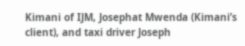Kimani of IJM, Josephat Mwenda (Kimani’s client), and taxi driver Joseph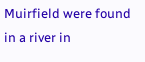Muirfield were found in a river in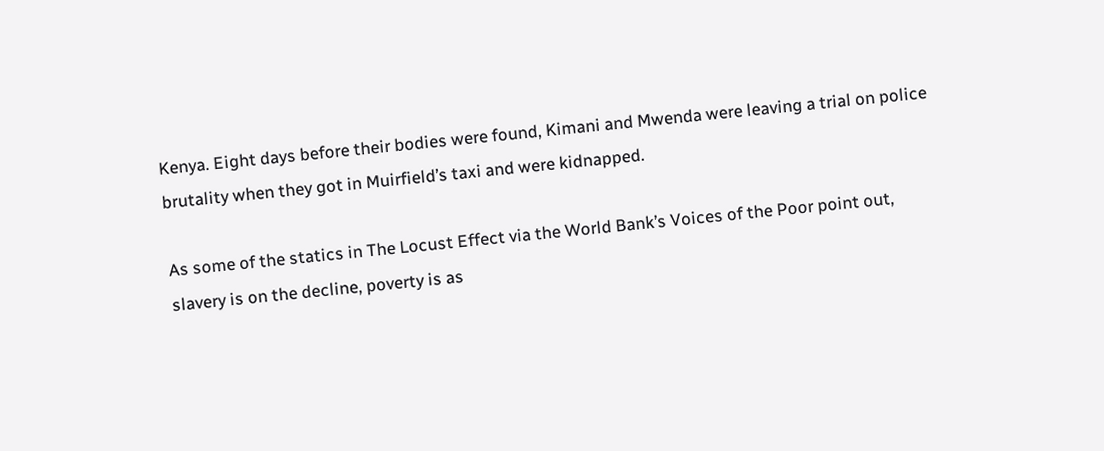Kenya. Eight days before their bodies were found, Kimani and Mwenda were leaving a trial on police brutality when they got in Muirfield’s taxi and were kidnapped.

As some of the statics in The Locust Effect via the World Bank’s Voices of the Poor point out, slavery is on the decline, poverty is as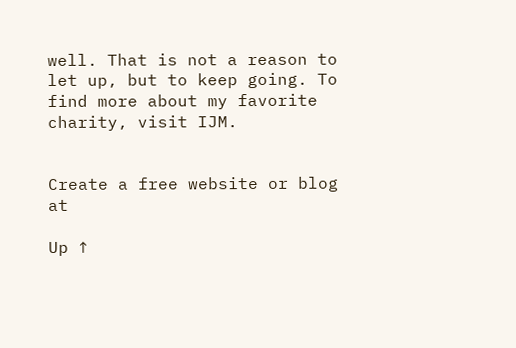well. That is not a reason to let up, but to keep going. To find more about my favorite charity, visit IJM.


Create a free website or blog at

Up ↑